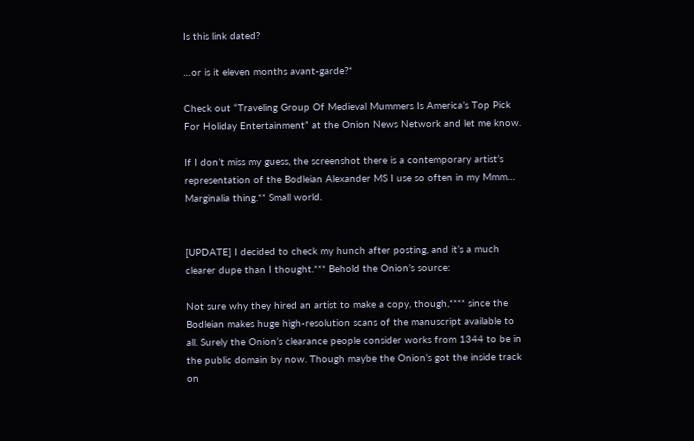Is this link dated?

…or is it eleven months avant-garde?*

Check out “Traveling Group Of Medieval Mummers Is America’s Top Pick For Holiday Entertainment” at the Onion News Network and let me know.

If I don’t miss my guess, the screenshot there is a contemporary artist’s representation of the Bodleian Alexander MS I use so often in my Mmm… Marginalia thing.** Small world.


[UPDATE] I decided to check my hunch after posting, and it’s a much clearer dupe than I thought.*** Behold the Onion’s source:

Not sure why they hired an artist to make a copy, though,**** since the Bodleian makes huge high-resolution scans of the manuscript available to all. Surely the Onion’s clearance people consider works from 1344 to be in the public domain by now. Though maybe the Onion’s got the inside track on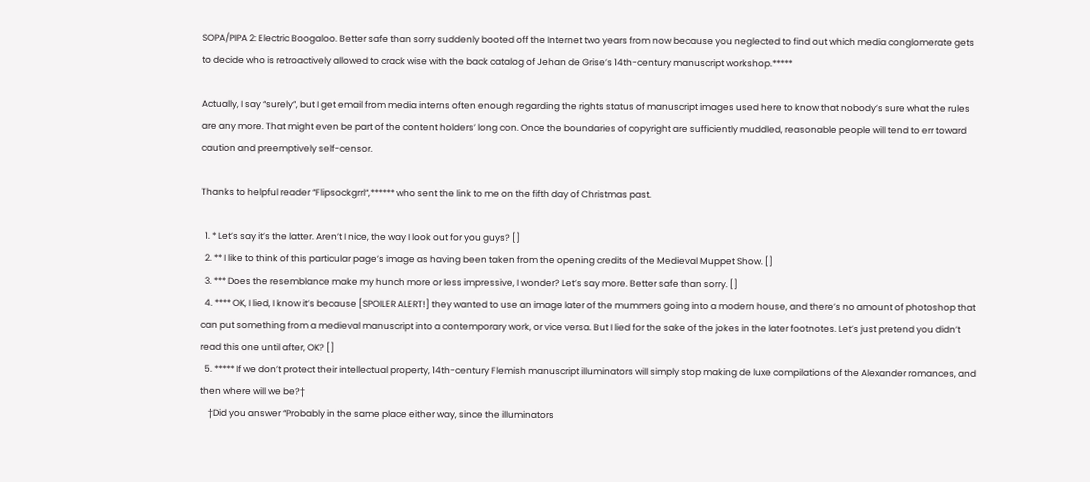SOPA/PIPA 2: Electric Boogaloo. Better safe than sorry suddenly booted off the Internet two years from now because you neglected to find out which media conglomerate gets to decide who is retroactively allowed to crack wise with the back catalog of Jehan de Grise’s 14th-century manuscript workshop.*****

Actually, I say “surely”, but I get email from media interns often enough regarding the rights status of manuscript images used here to know that nobody’s sure what the rules are any more. That might even be part of the content holders’ long con. Once the boundaries of copyright are sufficiently muddled, reasonable people will tend to err toward caution and preemptively self-censor.

Thanks to helpful reader “Flipsockgrrl“,****** who sent the link to me on the fifth day of Christmas past.

  1. * Let’s say it’s the latter. Aren’t I nice, the way I look out for you guys? []
  2. ** I like to think of this particular page’s image as having been taken from the opening credits of the Medieval Muppet Show. []
  3. *** Does the resemblance make my hunch more or less impressive, I wonder? Let’s say more. Better safe than sorry. []
  4. **** OK, I lied, I know it’s because [SPOILER ALERT!] they wanted to use an image later of the mummers going into a modern house, and there’s no amount of photoshop that can put something from a medieval manuscript into a contemporary work, or vice versa. But I lied for the sake of the jokes in the later footnotes. Let’s just pretend you didn’t read this one until after, OK? []
  5. ***** If we don’t protect their intellectual property, 14th-century Flemish manuscript illuminators will simply stop making de luxe compilations of the Alexander romances, and then where will we be?†
    †Did you answer “Probably in the same place either way, since the illuminators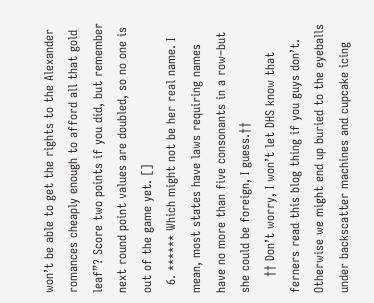won’t be able to get the rights to the Alexander romances cheaply enough to afford all that gold leaf”? Score two points if you did, but remember next round point values are doubled, so no one is out of the game yet. []
  6. ****** Which might not be her real name. I mean, most states have laws requiring names have no more than five consonants in a row–but she could be foreign, I guess.††
    †† Don’t worry, I won’t let DHS know that ferners read this blog thing if you guys don’t. Otherwise we might end up buried to the eyeballs under backscatter machines and cupcake icing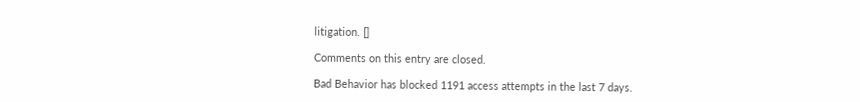litigation. []

Comments on this entry are closed.

Bad Behavior has blocked 1191 access attempts in the last 7 days.